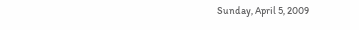Sunday, April 5, 2009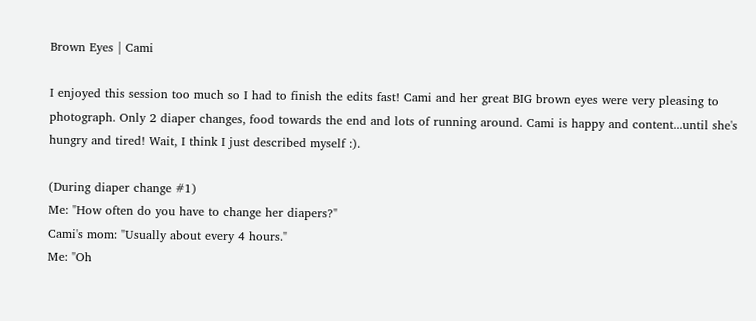Brown Eyes | Cami

I enjoyed this session too much so I had to finish the edits fast! Cami and her great BIG brown eyes were very pleasing to photograph. Only 2 diaper changes, food towards the end and lots of running around. Cami is happy and content...until she's hungry and tired! Wait, I think I just described myself :).

(During diaper change #1)
Me: "How often do you have to change her diapers?"
Cami's mom: "Usually about every 4 hours."
Me: "Oh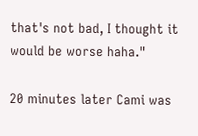that's not bad, I thought it would be worse haha."

20 minutes later Cami was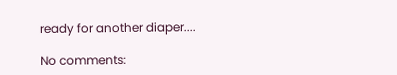ready for another diaper....

No comments: